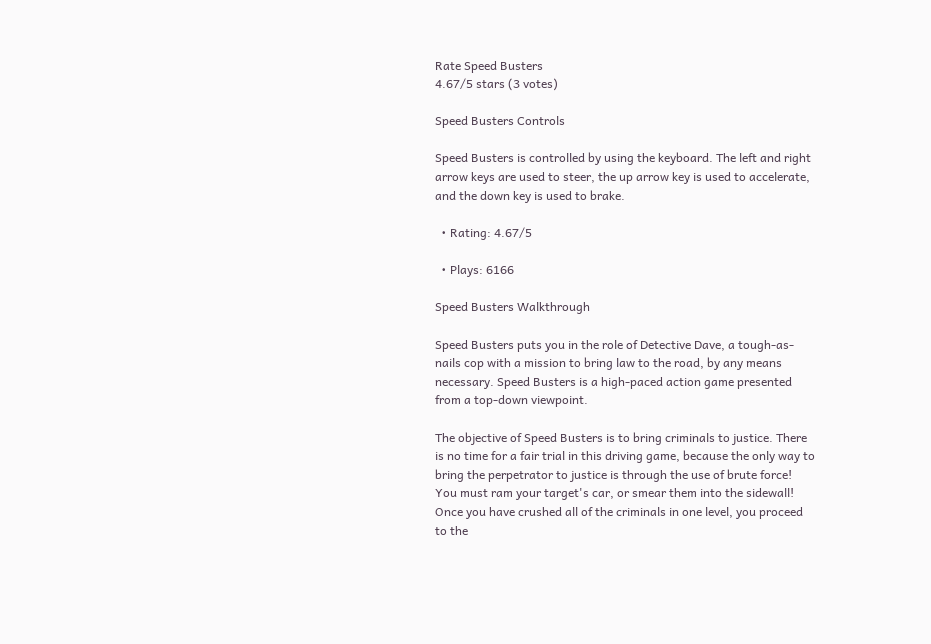Rate Speed Busters
4.67/5 stars (3 votes)

Speed Busters Controls

Speed Busters is controlled by using the keyboard. The left and right arrow keys are used to steer, the up arrow key is used to accelerate, and the down key is used to brake.

  • Rating: 4.67/5

  • Plays: 6166

Speed Busters Walkthrough

Speed Busters puts you in the role of Detective Dave, a tough-as-nails cop with a mission to bring law to the road, by any means necessary. Speed Busters is a high-paced action game presented from a top-down viewpoint.

The objective of Speed Busters is to bring criminals to justice. There is no time for a fair trial in this driving game, because the only way to bring the perpetrator to justice is through the use of brute force! You must ram your target's car, or smear them into the sidewall! Once you have crushed all of the criminals in one level, you proceed to the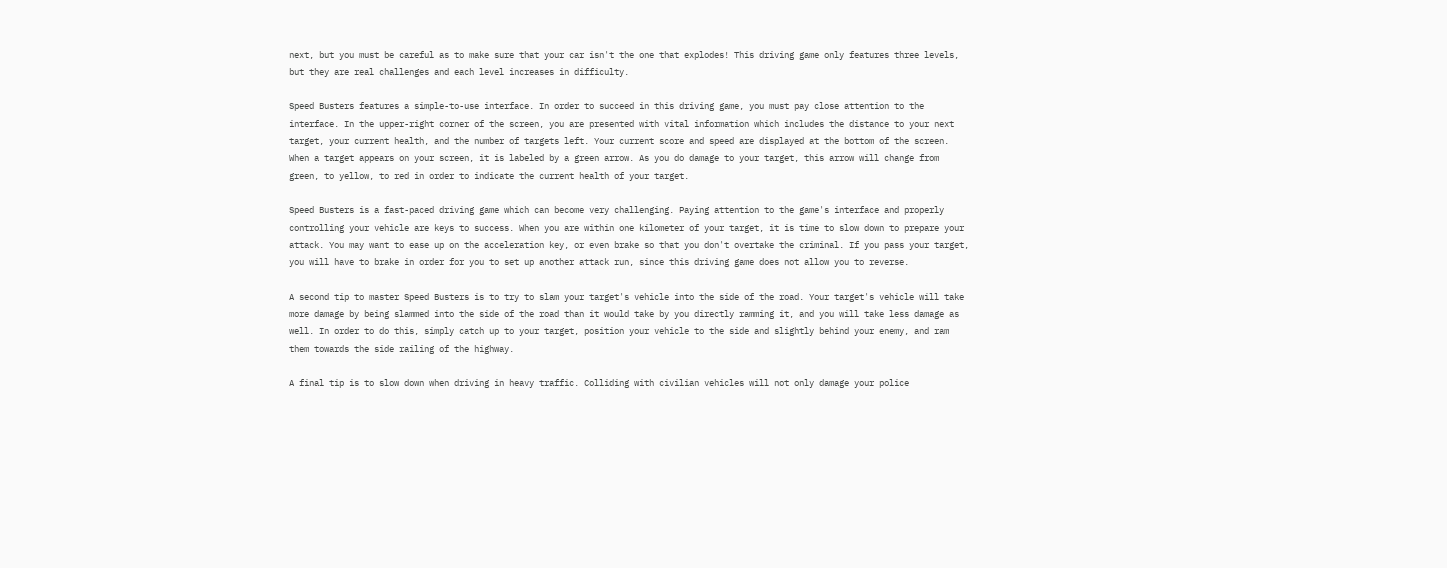next, but you must be careful as to make sure that your car isn't the one that explodes! This driving game only features three levels, but they are real challenges and each level increases in difficulty.

Speed Busters features a simple-to-use interface. In order to succeed in this driving game, you must pay close attention to the interface. In the upper-right corner of the screen, you are presented with vital information which includes the distance to your next target, your current health, and the number of targets left. Your current score and speed are displayed at the bottom of the screen. When a target appears on your screen, it is labeled by a green arrow. As you do damage to your target, this arrow will change from green, to yellow, to red in order to indicate the current health of your target.

Speed Busters is a fast-paced driving game which can become very challenging. Paying attention to the game's interface and properly controlling your vehicle are keys to success. When you are within one kilometer of your target, it is time to slow down to prepare your attack. You may want to ease up on the acceleration key, or even brake so that you don't overtake the criminal. If you pass your target, you will have to brake in order for you to set up another attack run, since this driving game does not allow you to reverse.

A second tip to master Speed Busters is to try to slam your target's vehicle into the side of the road. Your target's vehicle will take more damage by being slammed into the side of the road than it would take by you directly ramming it, and you will take less damage as well. In order to do this, simply catch up to your target, position your vehicle to the side and slightly behind your enemy, and ram them towards the side railing of the highway.

A final tip is to slow down when driving in heavy traffic. Colliding with civilian vehicles will not only damage your police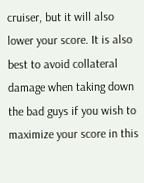cruiser, but it will also lower your score. It is also best to avoid collateral damage when taking down the bad guys if you wish to maximize your score in this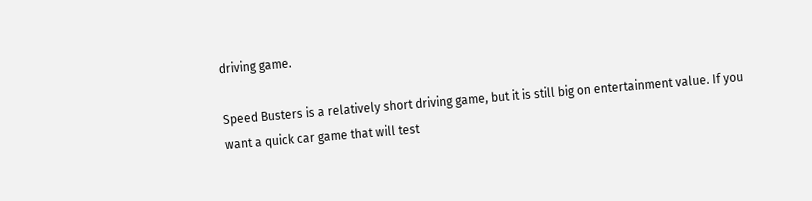driving game.

Speed Busters is a relatively short driving game, but it is still big on entertainment value. If you want a quick car game that will test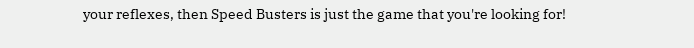your reflexes, then Speed Busters is just the game that you're looking for!